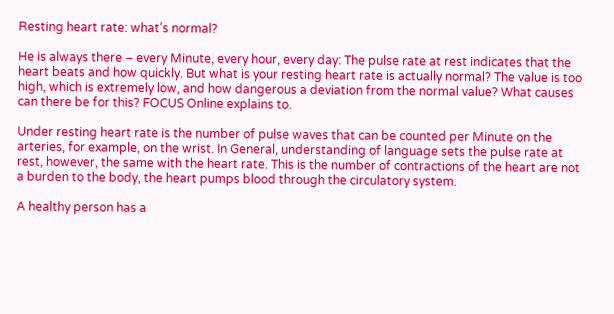Resting heart rate: what’s normal?

He is always there – every Minute, every hour, every day: The pulse rate at rest indicates that the heart beats and how quickly. But what is your resting heart rate is actually normal? The value is too high, which is extremely low, and how dangerous a deviation from the normal value? What causes can there be for this? FOCUS Online explains to.

Under resting heart rate is the number of pulse waves that can be counted per Minute on the arteries, for example, on the wrist. In General, understanding of language sets the pulse rate at rest, however, the same with the heart rate. This is the number of contractions of the heart are not a burden to the body, the heart pumps blood through the circulatory system.

A healthy person has a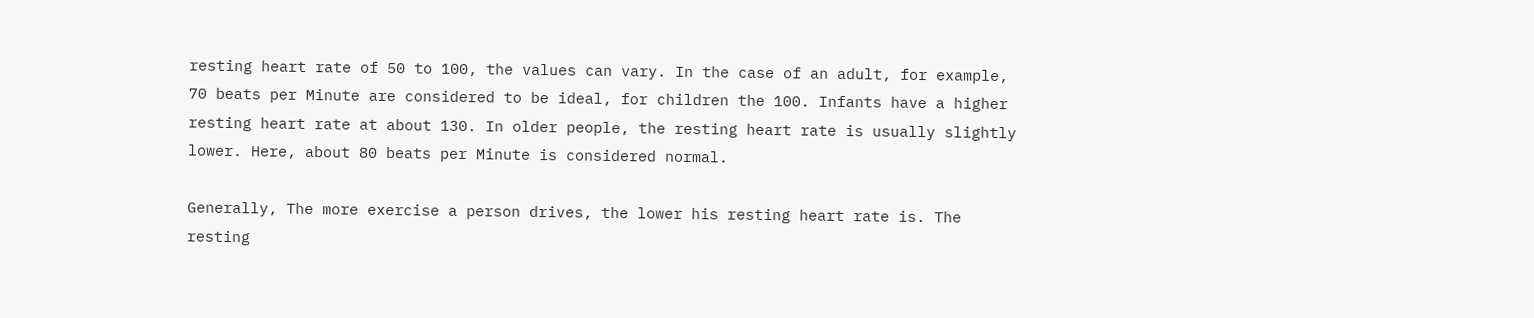resting heart rate of 50 to 100, the values can vary. In the case of an adult, for example, 70 beats per Minute are considered to be ideal, for children the 100. Infants have a higher resting heart rate at about 130. In older people, the resting heart rate is usually slightly lower. Here, about 80 beats per Minute is considered normal.

Generally, The more exercise a person drives, the lower his resting heart rate is. The resting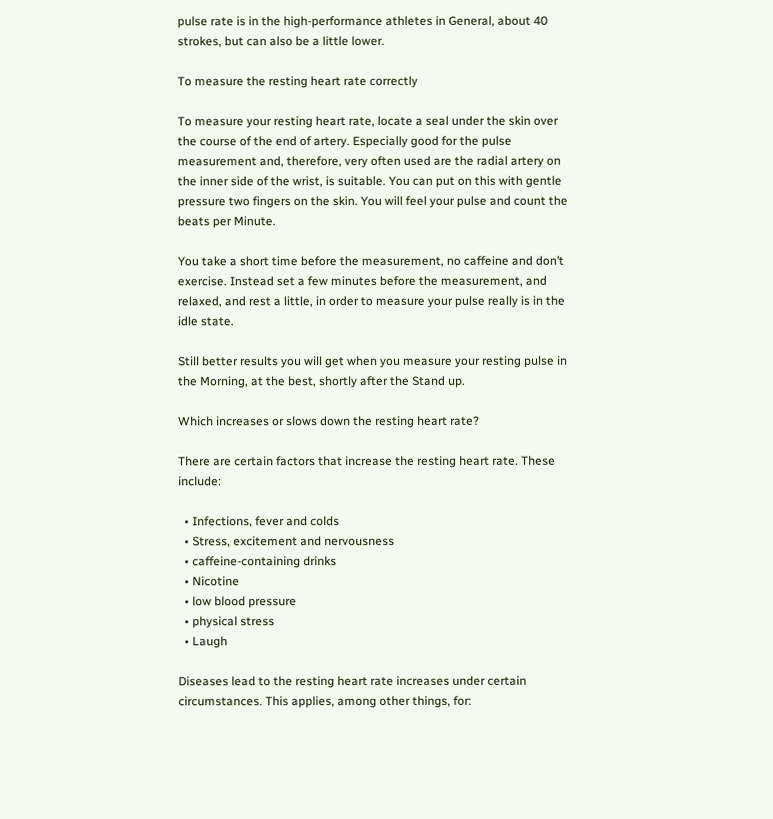pulse rate is in the high-performance athletes in General, about 40 strokes, but can also be a little lower.

To measure the resting heart rate correctly

To measure your resting heart rate, locate a seal under the skin over the course of the end of artery. Especially good for the pulse measurement and, therefore, very often used are the radial artery on the inner side of the wrist, is suitable. You can put on this with gentle pressure two fingers on the skin. You will feel your pulse and count the beats per Minute.

You take a short time before the measurement, no caffeine and don’t exercise. Instead set a few minutes before the measurement, and relaxed, and rest a little, in order to measure your pulse really is in the idle state.

Still better results you will get when you measure your resting pulse in the Morning, at the best, shortly after the Stand up.

Which increases or slows down the resting heart rate?

There are certain factors that increase the resting heart rate. These include:

  • Infections, fever and colds
  • Stress, excitement and nervousness
  • caffeine-containing drinks
  • Nicotine
  • low blood pressure
  • physical stress
  • Laugh

Diseases lead to the resting heart rate increases under certain circumstances. This applies, among other things, for: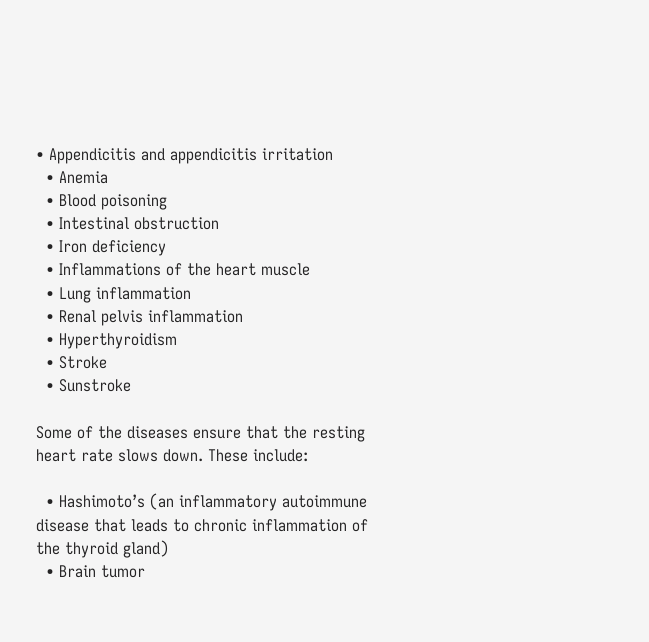• Appendicitis and appendicitis irritation
  • Anemia
  • Blood poisoning
  • Intestinal obstruction
  • Iron deficiency
  • Inflammations of the heart muscle
  • Lung inflammation
  • Renal pelvis inflammation
  • Hyperthyroidism
  • Stroke
  • Sunstroke

Some of the diseases ensure that the resting heart rate slows down. These include:

  • Hashimoto’s (an inflammatory autoimmune disease that leads to chronic inflammation of the thyroid gland)
  • Brain tumor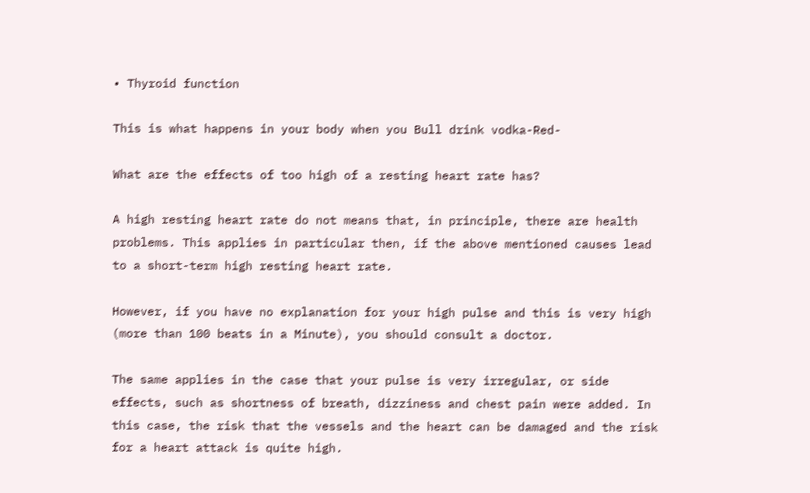• Thyroid function

This is what happens in your body when you Bull drink vodka-Red-

What are the effects of too high of a resting heart rate has?

A high resting heart rate do not means that, in principle, there are health problems. This applies in particular then, if the above mentioned causes lead to a short-term high resting heart rate.

However, if you have no explanation for your high pulse and this is very high (more than 100 beats in a Minute), you should consult a doctor.

The same applies in the case that your pulse is very irregular, or side effects, such as shortness of breath, dizziness and chest pain were added. In this case, the risk that the vessels and the heart can be damaged and the risk for a heart attack is quite high.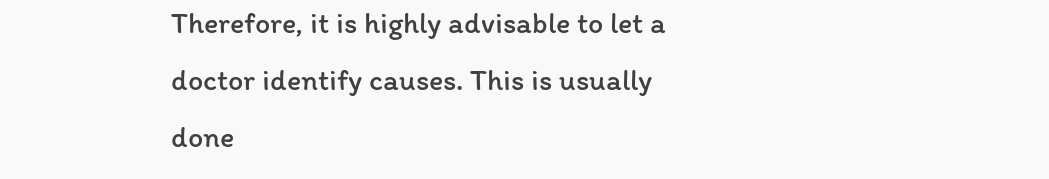Therefore, it is highly advisable to let a doctor identify causes. This is usually done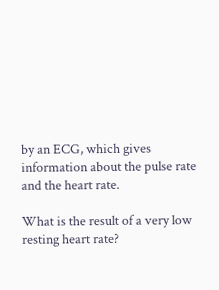by an ECG, which gives information about the pulse rate and the heart rate.

What is the result of a very low resting heart rate?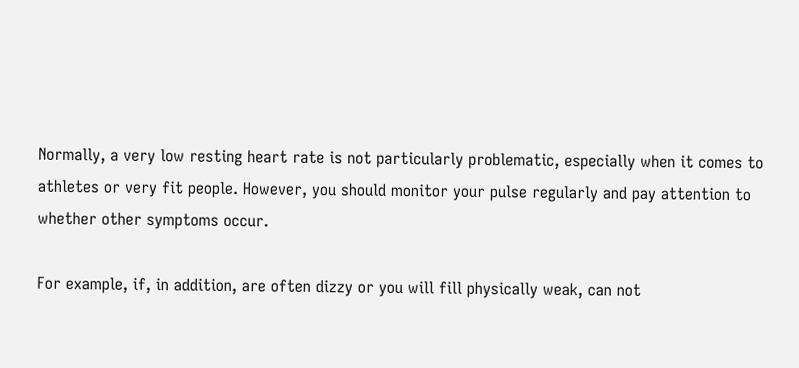Normally, a very low resting heart rate is not particularly problematic, especially when it comes to athletes or very fit people. However, you should monitor your pulse regularly and pay attention to whether other symptoms occur.

For example, if, in addition, are often dizzy or you will fill physically weak, can not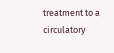treatment to a circulatory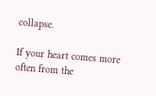collapse.

If your heart comes more often from the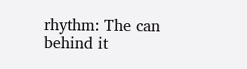rhythm: The can behind it